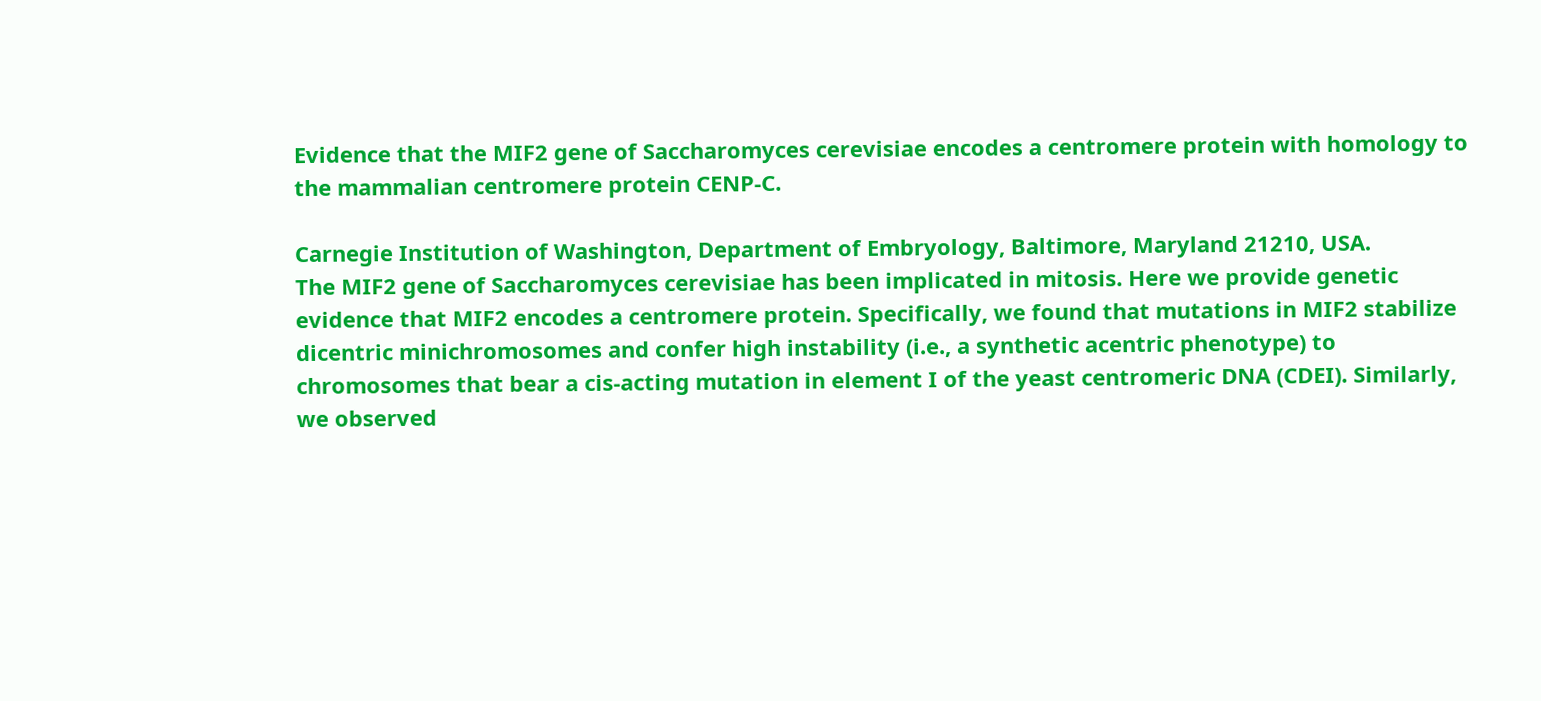Evidence that the MIF2 gene of Saccharomyces cerevisiae encodes a centromere protein with homology to the mammalian centromere protein CENP-C.

Carnegie Institution of Washington, Department of Embryology, Baltimore, Maryland 21210, USA.
The MIF2 gene of Saccharomyces cerevisiae has been implicated in mitosis. Here we provide genetic evidence that MIF2 encodes a centromere protein. Specifically, we found that mutations in MIF2 stabilize dicentric minichromosomes and confer high instability (i.e., a synthetic acentric phenotype) to chromosomes that bear a cis-acting mutation in element I of the yeast centromeric DNA (CDEI). Similarly, we observed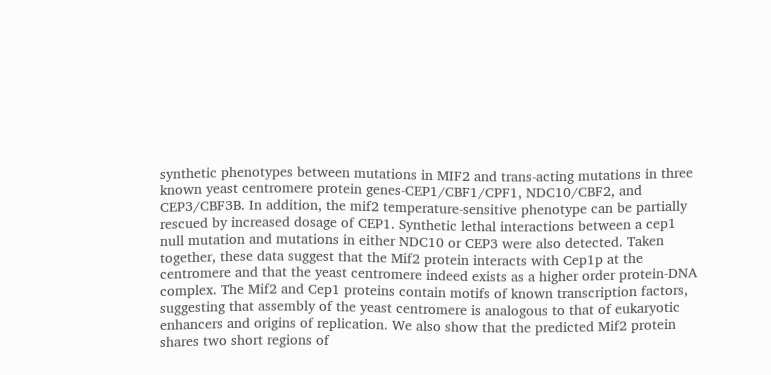synthetic phenotypes between mutations in MIF2 and trans-acting mutations in three known yeast centromere protein genes-CEP1/CBF1/CPF1, NDC10/CBF2, and CEP3/CBF3B. In addition, the mif2 temperature-sensitive phenotype can be partially rescued by increased dosage of CEP1. Synthetic lethal interactions between a cep1 null mutation and mutations in either NDC10 or CEP3 were also detected. Taken together, these data suggest that the Mif2 protein interacts with Cep1p at the centromere and that the yeast centromere indeed exists as a higher order protein-DNA complex. The Mif2 and Cep1 proteins contain motifs of known transcription factors, suggesting that assembly of the yeast centromere is analogous to that of eukaryotic enhancers and origins of replication. We also show that the predicted Mif2 protein shares two short regions of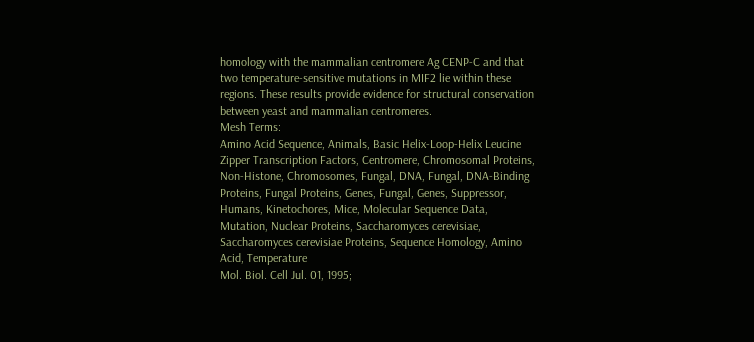homology with the mammalian centromere Ag CENP-C and that two temperature-sensitive mutations in MIF2 lie within these regions. These results provide evidence for structural conservation between yeast and mammalian centromeres.
Mesh Terms:
Amino Acid Sequence, Animals, Basic Helix-Loop-Helix Leucine Zipper Transcription Factors, Centromere, Chromosomal Proteins, Non-Histone, Chromosomes, Fungal, DNA, Fungal, DNA-Binding Proteins, Fungal Proteins, Genes, Fungal, Genes, Suppressor, Humans, Kinetochores, Mice, Molecular Sequence Data, Mutation, Nuclear Proteins, Saccharomyces cerevisiae, Saccharomyces cerevisiae Proteins, Sequence Homology, Amino Acid, Temperature
Mol. Biol. Cell Jul. 01, 1995;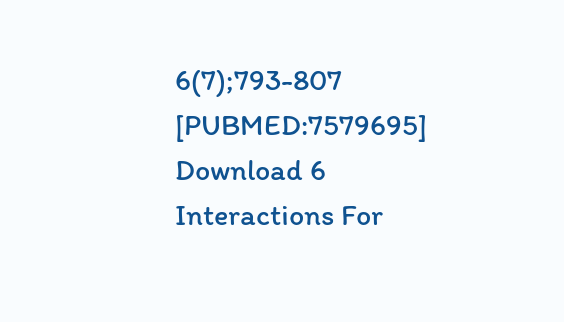6(7);793-807 [PUBMED:7579695]
Download 6 Interactions For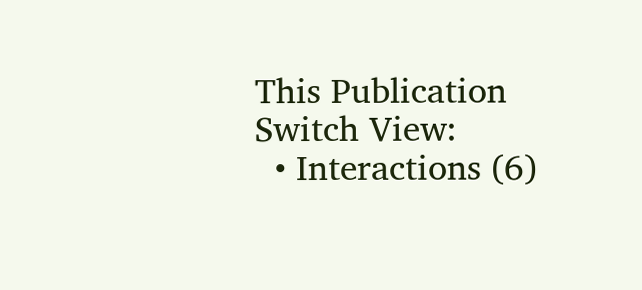This Publication
Switch View:
  • Interactions (6)